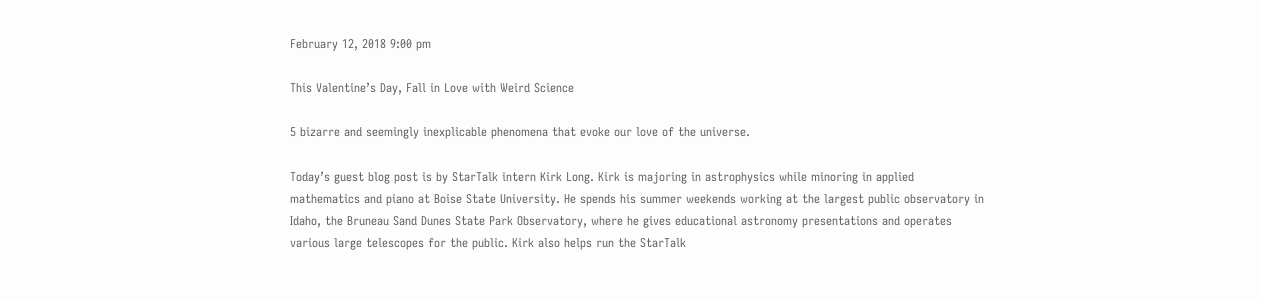February 12, 2018 9:00 pm

This Valentine’s Day, Fall in Love with Weird Science

5 bizarre and seemingly inexplicable phenomena that evoke our love of the universe.

Today’s guest blog post is by StarTalk intern Kirk Long. Kirk is majoring in astrophysics while minoring in applied mathematics and piano at Boise State University. He spends his summer weekends working at the largest public observatory in Idaho, the Bruneau Sand Dunes State Park Observatory, where he gives educational astronomy presentations and operates various large telescopes for the public. Kirk also helps run the StarTalk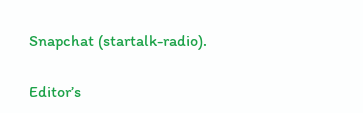Snapchat (startalk-radio).

Editor’s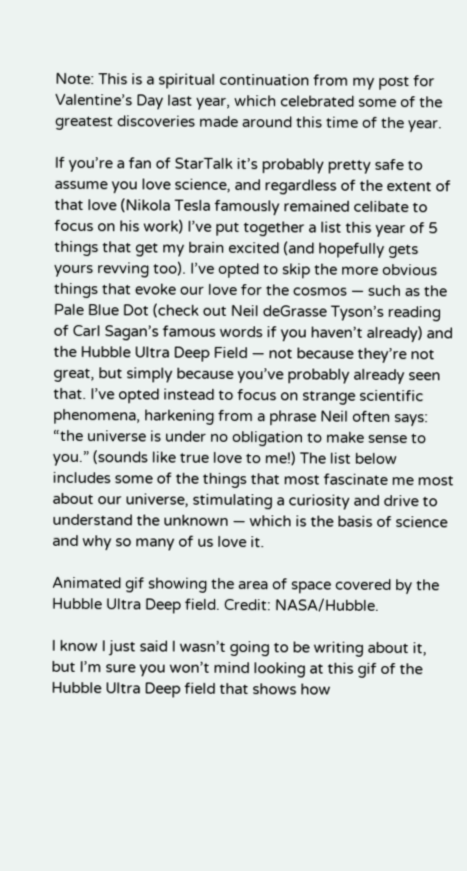Note: This is a spiritual continuation from my post for Valentine’s Day last year, which celebrated some of the greatest discoveries made around this time of the year.

If you’re a fan of StarTalk it’s probably pretty safe to assume you love science, and regardless of the extent of that love (Nikola Tesla famously remained celibate to focus on his work) I’ve put together a list this year of 5 things that get my brain excited (and hopefully gets yours revving too). I’ve opted to skip the more obvious things that evoke our love for the cosmos — such as the Pale Blue Dot (check out Neil deGrasse Tyson’s reading of Carl Sagan’s famous words if you haven’t already) and the Hubble Ultra Deep Field — not because they’re not great, but simply because you’ve probably already seen that. I’ve opted instead to focus on strange scientific phenomena, harkening from a phrase Neil often says: “the universe is under no obligation to make sense to you.” (sounds like true love to me!) The list below includes some of the things that most fascinate me most about our universe, stimulating a curiosity and drive to understand the unknown — which is the basis of science and why so many of us love it.

Animated gif showing the area of space covered by the Hubble Ultra Deep field. Credit: NASA/Hubble.

I know I just said I wasn’t going to be writing about it, but I’m sure you won’t mind looking at this gif of the Hubble Ultra Deep field that shows how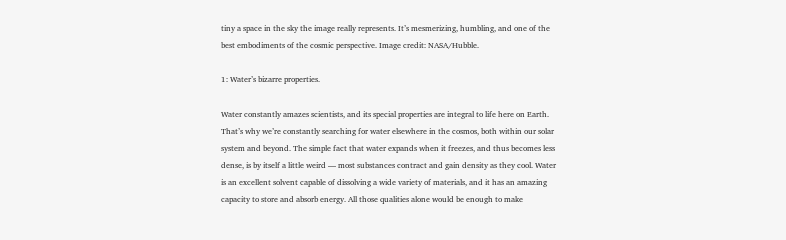tiny a space in the sky the image really represents. It’s mesmerizing, humbling, and one of the best embodiments of the cosmic perspective. Image credit: NASA/Hubble.

1: Water’s bizarre properties.

Water constantly amazes scientists, and its special properties are integral to life here on Earth. That’s why we’re constantly searching for water elsewhere in the cosmos, both within our solar system and beyond. The simple fact that water expands when it freezes, and thus becomes less dense, is by itself a little weird — most substances contract and gain density as they cool. Water is an excellent solvent capable of dissolving a wide variety of materials, and it has an amazing capacity to store and absorb energy. All those qualities alone would be enough to make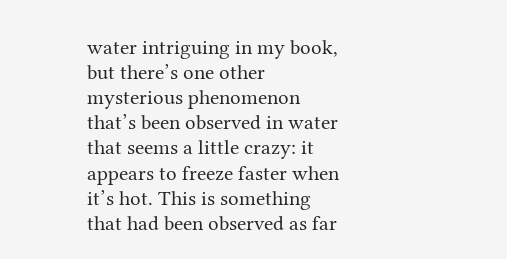water intriguing in my book, but there’s one other mysterious phenomenon that’s been observed in water that seems a little crazy: it appears to freeze faster when it’s hot. This is something that had been observed as far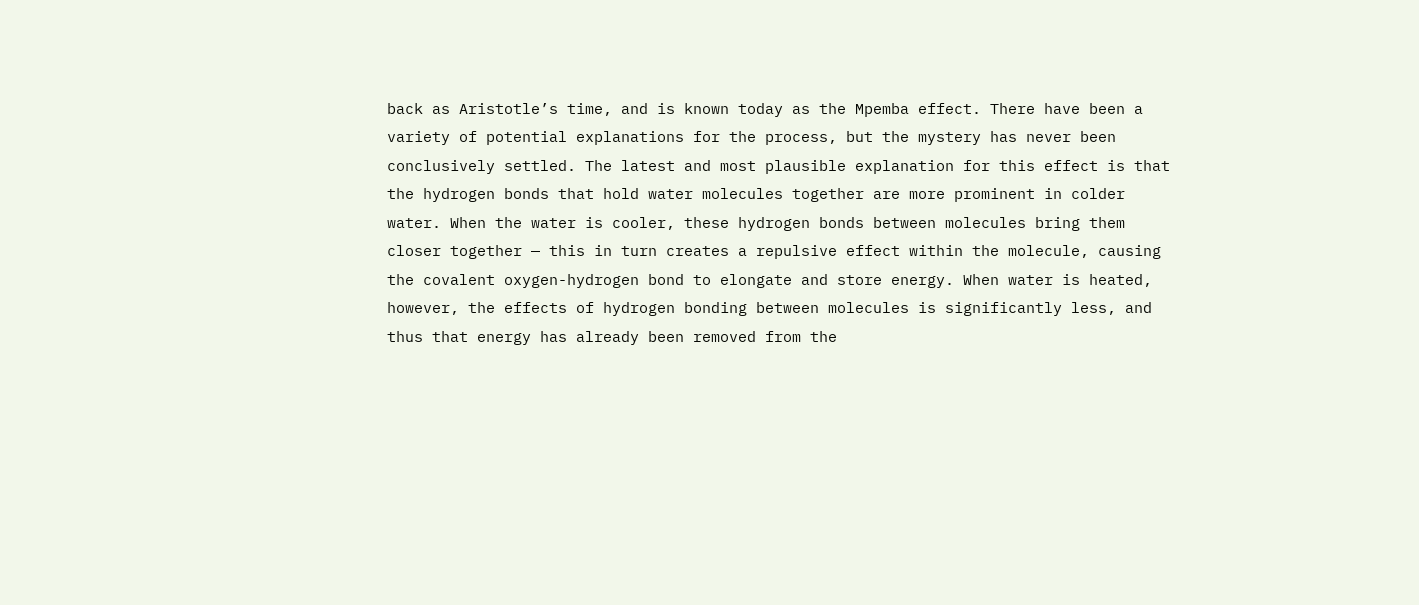back as Aristotle’s time, and is known today as the Mpemba effect. There have been a variety of potential explanations for the process, but the mystery has never been conclusively settled. The latest and most plausible explanation for this effect is that the hydrogen bonds that hold water molecules together are more prominent in colder water. When the water is cooler, these hydrogen bonds between molecules bring them closer together — this in turn creates a repulsive effect within the molecule, causing the covalent oxygen-hydrogen bond to elongate and store energy. When water is heated, however, the effects of hydrogen bonding between molecules is significantly less, and thus that energy has already been removed from the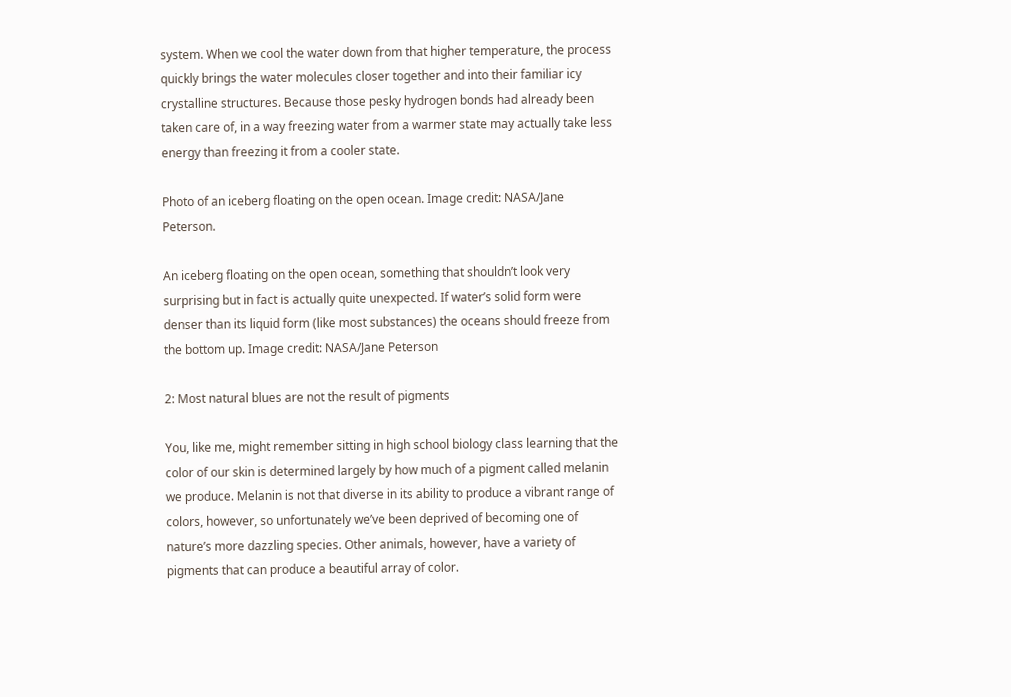system. When we cool the water down from that higher temperature, the process quickly brings the water molecules closer together and into their familiar icy crystalline structures. Because those pesky hydrogen bonds had already been taken care of, in a way freezing water from a warmer state may actually take less energy than freezing it from a cooler state.

Photo of an iceberg floating on the open ocean. Image credit: NASA/Jane Peterson.

An iceberg floating on the open ocean, something that shouldn’t look very surprising but in fact is actually quite unexpected. If water’s solid form were denser than its liquid form (like most substances) the oceans should freeze from the bottom up. Image credit: NASA/Jane Peterson

2: Most natural blues are not the result of pigments

You, like me, might remember sitting in high school biology class learning that the color of our skin is determined largely by how much of a pigment called melanin we produce. Melanin is not that diverse in its ability to produce a vibrant range of colors, however, so unfortunately we’ve been deprived of becoming one of nature’s more dazzling species. Other animals, however, have a variety of pigments that can produce a beautiful array of color.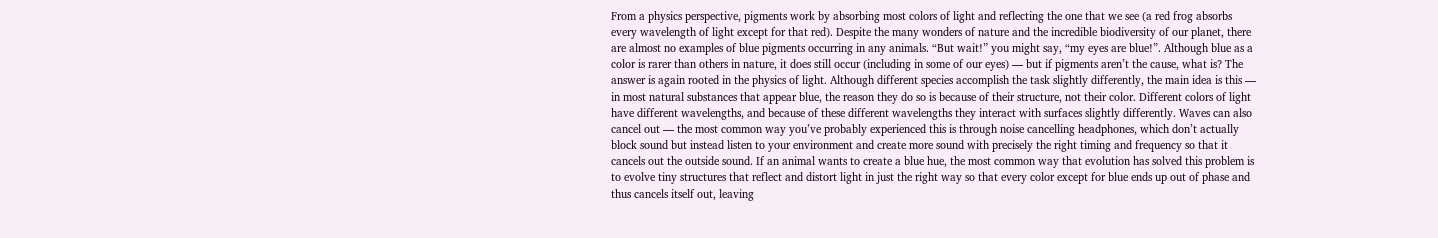From a physics perspective, pigments work by absorbing most colors of light and reflecting the one that we see (a red frog absorbs every wavelength of light except for that red). Despite the many wonders of nature and the incredible biodiversity of our planet, there are almost no examples of blue pigments occurring in any animals. “But wait!” you might say, “my eyes are blue!”. Although blue as a color is rarer than others in nature, it does still occur (including in some of our eyes) — but if pigments aren’t the cause, what is? The answer is again rooted in the physics of light. Although different species accomplish the task slightly differently, the main idea is this — in most natural substances that appear blue, the reason they do so is because of their structure, not their color. Different colors of light have different wavelengths, and because of these different wavelengths they interact with surfaces slightly differently. Waves can also cancel out — the most common way you’ve probably experienced this is through noise cancelling headphones, which don’t actually block sound but instead listen to your environment and create more sound with precisely the right timing and frequency so that it cancels out the outside sound. If an animal wants to create a blue hue, the most common way that evolution has solved this problem is to evolve tiny structures that reflect and distort light in just the right way so that every color except for blue ends up out of phase and thus cancels itself out, leaving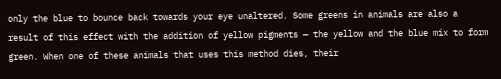only the blue to bounce back towards your eye unaltered. Some greens in animals are also a result of this effect with the addition of yellow pigments — the yellow and the blue mix to form green. When one of these animals that uses this method dies, their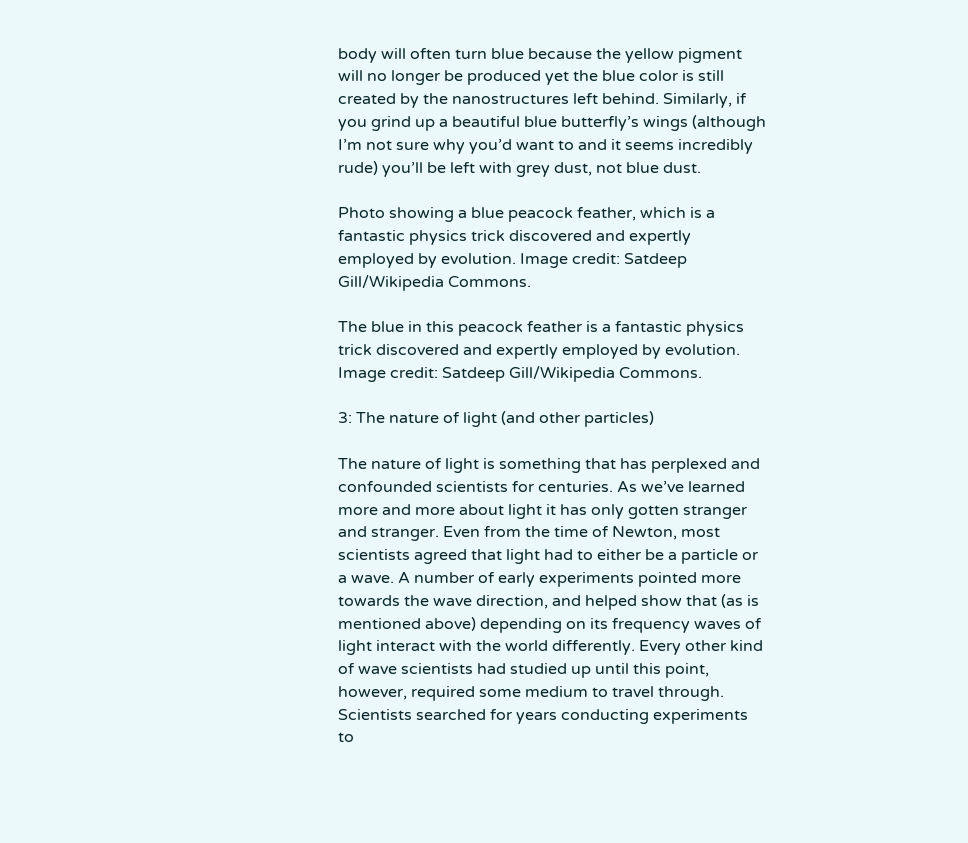body will often turn blue because the yellow pigment will no longer be produced yet the blue color is still created by the nanostructures left behind. Similarly, if you grind up a beautiful blue butterfly’s wings (although I’m not sure why you’d want to and it seems incredibly rude) you’ll be left with grey dust, not blue dust.

Photo showing a blue peacock feather, which is a fantastic physics trick discovered and expertly employed by evolution. Image credit: Satdeep Gill/Wikipedia Commons.

The blue in this peacock feather is a fantastic physics trick discovered and expertly employed by evolution. Image credit: Satdeep Gill/Wikipedia Commons.

3: The nature of light (and other particles)

The nature of light is something that has perplexed and confounded scientists for centuries. As we’ve learned more and more about light it has only gotten stranger and stranger. Even from the time of Newton, most scientists agreed that light had to either be a particle or a wave. A number of early experiments pointed more towards the wave direction, and helped show that (as is mentioned above) depending on its frequency waves of light interact with the world differently. Every other kind of wave scientists had studied up until this point, however, required some medium to travel through. Scientists searched for years conducting experiments to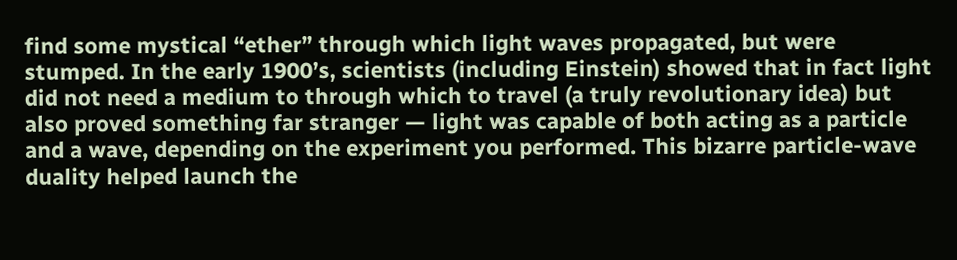find some mystical “ether” through which light waves propagated, but were stumped. In the early 1900’s, scientists (including Einstein) showed that in fact light did not need a medium to through which to travel (a truly revolutionary idea) but also proved something far stranger — light was capable of both acting as a particle and a wave, depending on the experiment you performed. This bizarre particle-wave duality helped launch the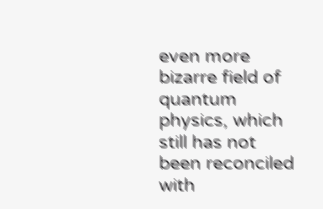even more bizarre field of quantum physics, which still has not been reconciled with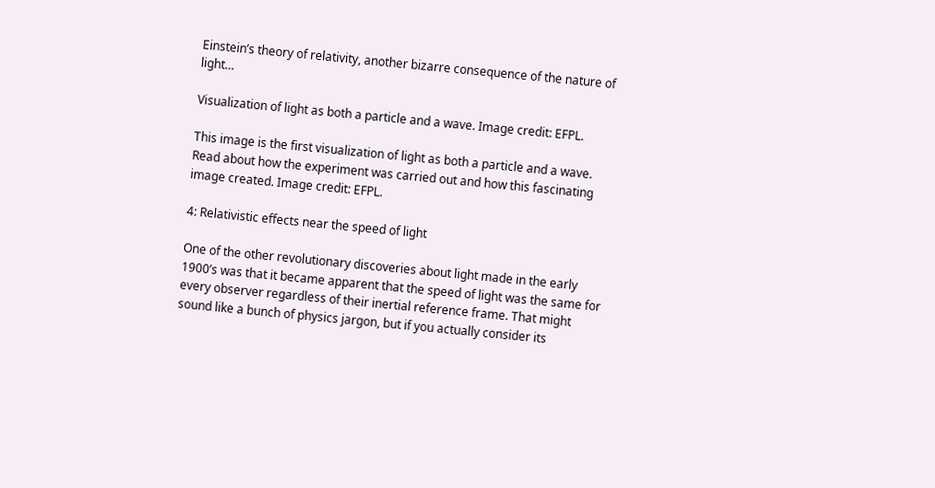Einstein’s theory of relativity, another bizarre consequence of the nature of light…

Visualization of light as both a particle and a wave. Image credit: EFPL.

This image is the first visualization of light as both a particle and a wave. Read about how the experiment was carried out and how this fascinating image created. Image credit: EFPL.

4: Relativistic effects near the speed of light

One of the other revolutionary discoveries about light made in the early 1900’s was that it became apparent that the speed of light was the same for every observer regardless of their inertial reference frame. That might sound like a bunch of physics jargon, but if you actually consider its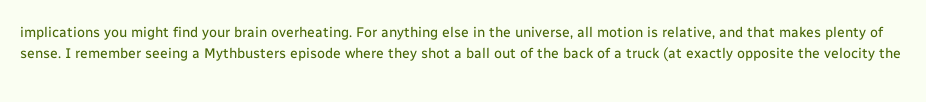implications you might find your brain overheating. For anything else in the universe, all motion is relative, and that makes plenty of sense. I remember seeing a Mythbusters episode where they shot a ball out of the back of a truck (at exactly opposite the velocity the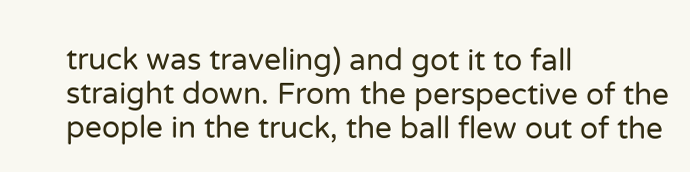truck was traveling) and got it to fall straight down. From the perspective of the people in the truck, the ball flew out of the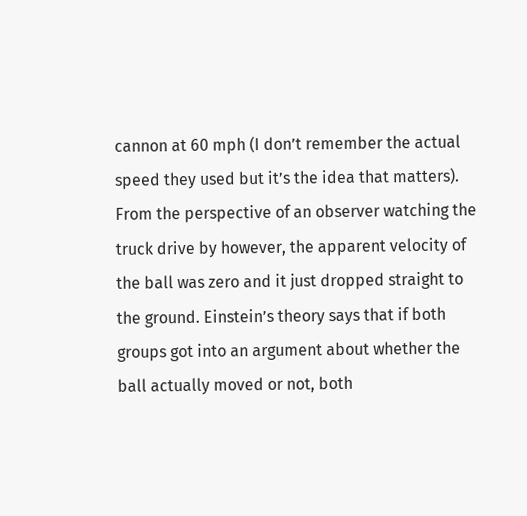cannon at 60 mph (I don’t remember the actual speed they used but it’s the idea that matters). From the perspective of an observer watching the truck drive by however, the apparent velocity of the ball was zero and it just dropped straight to the ground. Einstein’s theory says that if both groups got into an argument about whether the ball actually moved or not, both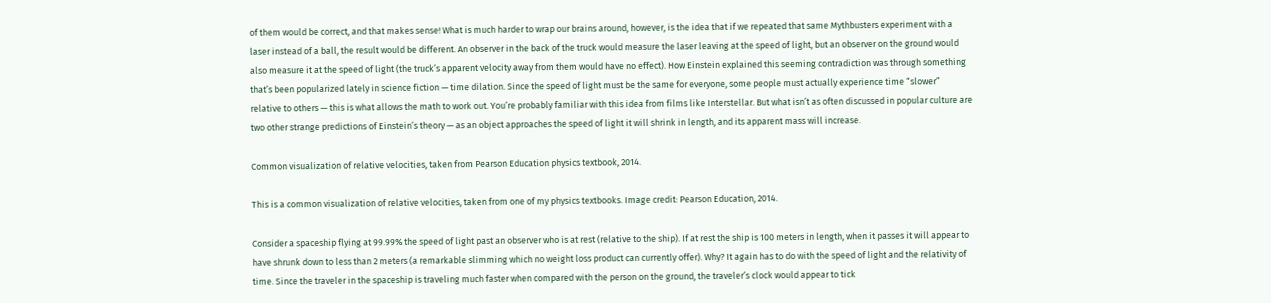of them would be correct, and that makes sense! What is much harder to wrap our brains around, however, is the idea that if we repeated that same Mythbusters experiment with a laser instead of a ball, the result would be different. An observer in the back of the truck would measure the laser leaving at the speed of light, but an observer on the ground would also measure it at the speed of light (the truck’s apparent velocity away from them would have no effect). How Einstein explained this seeming contradiction was through something that’s been popularized lately in science fiction — time dilation. Since the speed of light must be the same for everyone, some people must actually experience time “slower” relative to others — this is what allows the math to work out. You’re probably familiar with this idea from films like Interstellar. But what isn’t as often discussed in popular culture are two other strange predictions of Einstein’s theory — as an object approaches the speed of light it will shrink in length, and its apparent mass will increase.

Common visualization of relative velocities, taken from Pearson Education physics textbook, 2014.

This is a common visualization of relative velocities, taken from one of my physics textbooks. Image credit: Pearson Education, 2014.

Consider a spaceship flying at 99.99% the speed of light past an observer who is at rest (relative to the ship). If at rest the ship is 100 meters in length, when it passes it will appear to have shrunk down to less than 2 meters (a remarkable slimming which no weight loss product can currently offer). Why? It again has to do with the speed of light and the relativity of time. Since the traveler in the spaceship is traveling much faster when compared with the person on the ground, the traveler’s clock would appear to tick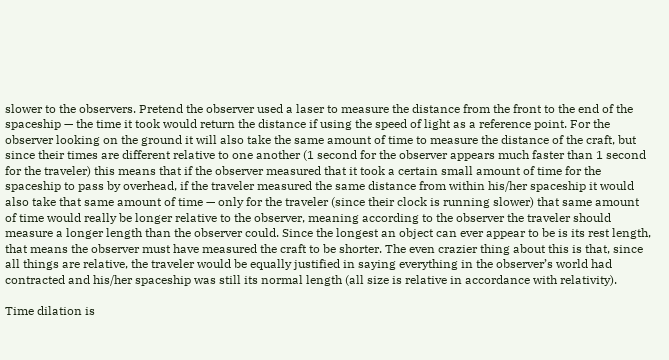slower to the observers. Pretend the observer used a laser to measure the distance from the front to the end of the spaceship — the time it took would return the distance if using the speed of light as a reference point. For the observer looking on the ground it will also take the same amount of time to measure the distance of the craft, but since their times are different relative to one another (1 second for the observer appears much faster than 1 second for the traveler) this means that if the observer measured that it took a certain small amount of time for the spaceship to pass by overhead, if the traveler measured the same distance from within his/her spaceship it would also take that same amount of time — only for the traveler (since their clock is running slower) that same amount of time would really be longer relative to the observer, meaning according to the observer the traveler should measure a longer length than the observer could. Since the longest an object can ever appear to be is its rest length, that means the observer must have measured the craft to be shorter. The even crazier thing about this is that, since all things are relative, the traveler would be equally justified in saying everything in the observer’s world had contracted and his/her spaceship was still its normal length (all size is relative in accordance with relativity).

Time dilation is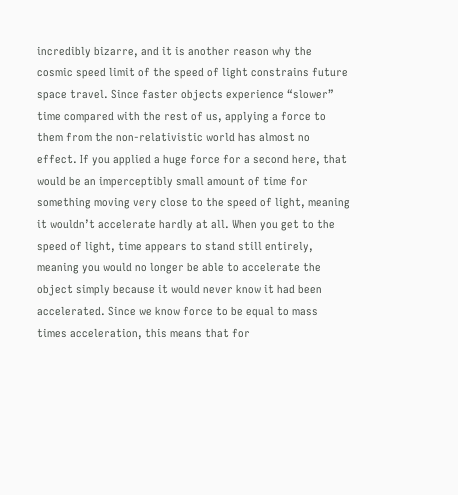incredibly bizarre, and it is another reason why the cosmic speed limit of the speed of light constrains future space travel. Since faster objects experience “slower” time compared with the rest of us, applying a force to them from the non-relativistic world has almost no effect. If you applied a huge force for a second here, that would be an imperceptibly small amount of time for something moving very close to the speed of light, meaning it wouldn’t accelerate hardly at all. When you get to the speed of light, time appears to stand still entirely, meaning you would no longer be able to accelerate the object simply because it would never know it had been accelerated. Since we know force to be equal to mass times acceleration, this means that for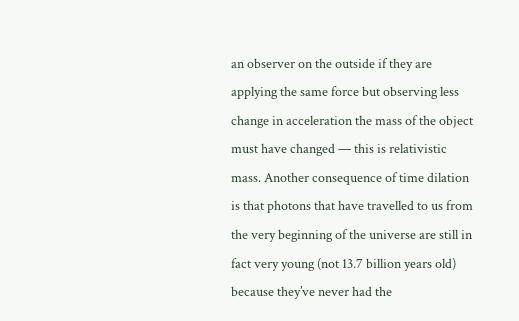an observer on the outside if they are applying the same force but observing less change in acceleration the mass of the object must have changed — this is relativistic mass. Another consequence of time dilation is that photons that have travelled to us from the very beginning of the universe are still in fact very young (not 13.7 billion years old) because they’ve never had the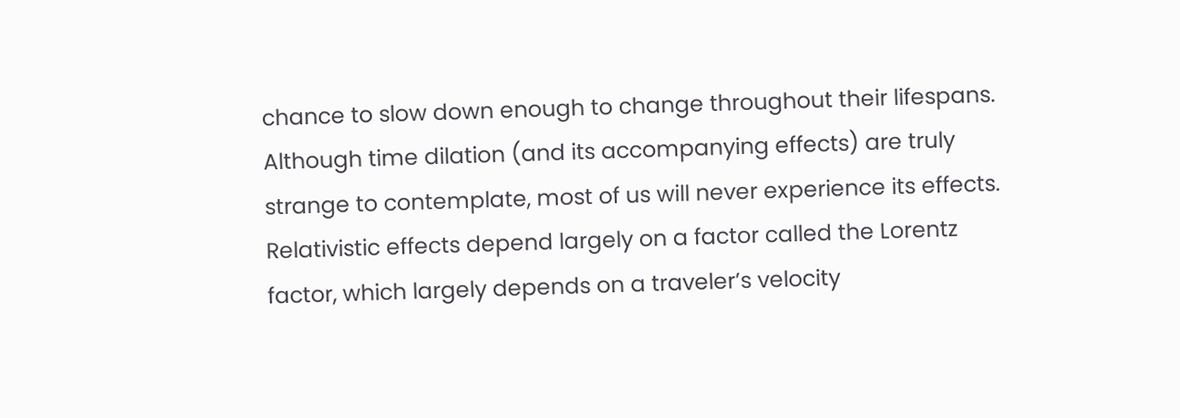chance to slow down enough to change throughout their lifespans. Although time dilation (and its accompanying effects) are truly strange to contemplate, most of us will never experience its effects. Relativistic effects depend largely on a factor called the Lorentz factor, which largely depends on a traveler’s velocity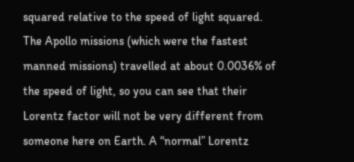squared relative to the speed of light squared. The Apollo missions (which were the fastest manned missions) travelled at about 0.0036% of the speed of light, so you can see that their Lorentz factor will not be very different from someone here on Earth. A “normal” Lorentz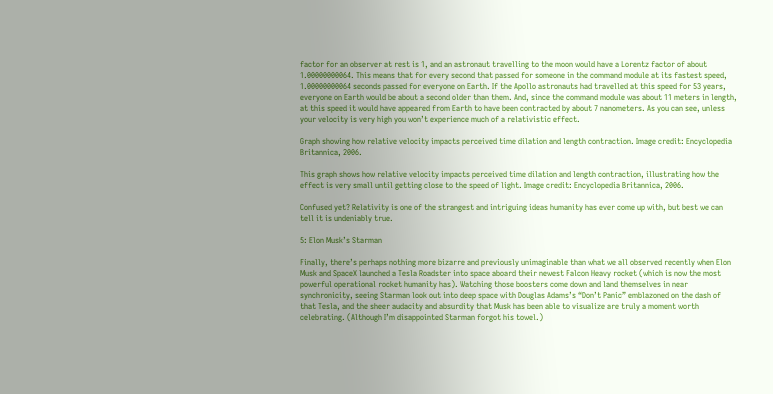factor for an observer at rest is 1, and an astronaut travelling to the moon would have a Lorentz factor of about 1.00000000064. This means that for every second that passed for someone in the command module at its fastest speed, 1.00000000064 seconds passed for everyone on Earth. If the Apollo astronauts had travelled at this speed for 53 years, everyone on Earth would be about a second older than them. And, since the command module was about 11 meters in length, at this speed it would have appeared from Earth to have been contracted by about 7 nanometers. As you can see, unless your velocity is very high you won’t experience much of a relativistic effect.

Graph showing how relative velocity impacts perceived time dilation and length contraction. Image credit: Encyclopedia Britannica, 2006.

This graph shows how relative velocity impacts perceived time dilation and length contraction, illustrating how the effect is very small until getting close to the speed of light. Image credit: Encyclopedia Britannica, 2006.

Confused yet? Relativity is one of the strangest and intriguing ideas humanity has ever come up with, but best we can tell it is undeniably true.

5: Elon Musk’s Starman

Finally, there’s perhaps nothing more bizarre and previously unimaginable than what we all observed recently when Elon Musk and SpaceX launched a Tesla Roadster into space aboard their newest Falcon Heavy rocket (which is now the most powerful operational rocket humanity has). Watching those boosters come down and land themselves in near synchronicity, seeing Starman look out into deep space with Douglas Adams’s “Don’t Panic” emblazoned on the dash of that Tesla, and the sheer audacity and absurdity that Musk has been able to visualize are truly a moment worth celebrating. (Although I’m disappointed Starman forgot his towel.)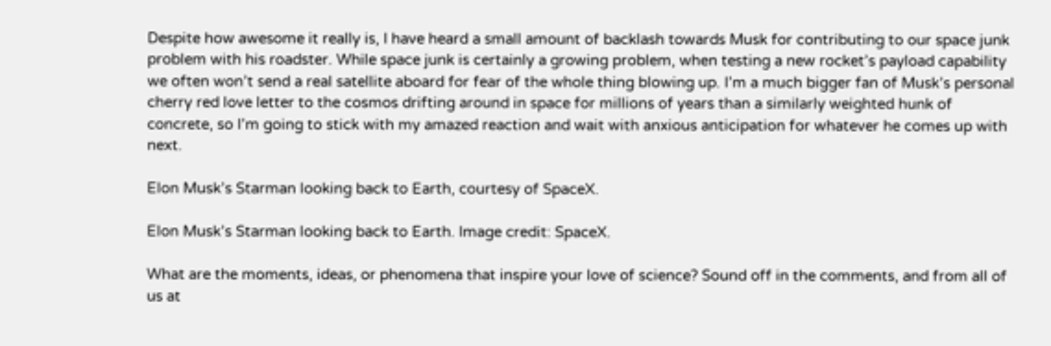Despite how awesome it really is, I have heard a small amount of backlash towards Musk for contributing to our space junk problem with his roadster. While space junk is certainly a growing problem, when testing a new rocket’s payload capability we often won’t send a real satellite aboard for fear of the whole thing blowing up. I’m a much bigger fan of Musk’s personal cherry red love letter to the cosmos drifting around in space for millions of years than a similarly weighted hunk of concrete, so I’m going to stick with my amazed reaction and wait with anxious anticipation for whatever he comes up with next.

Elon Musk’s Starman looking back to Earth, courtesy of SpaceX.

Elon Musk’s Starman looking back to Earth. Image credit: SpaceX.

What are the moments, ideas, or phenomena that inspire your love of science? Sound off in the comments, and from all of us at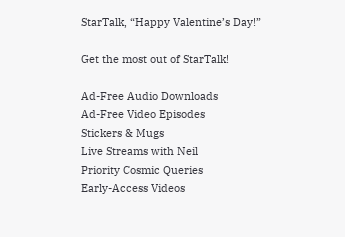StarTalk, “Happy Valentine’s Day!”

Get the most out of StarTalk!

Ad-Free Audio Downloads
Ad-Free Video Episodes
Stickers & Mugs
Live Streams with Neil
Priority Cosmic Queries
Early-Access Videos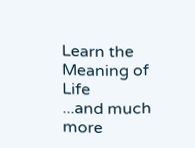Learn the Meaning of Life
...and much more